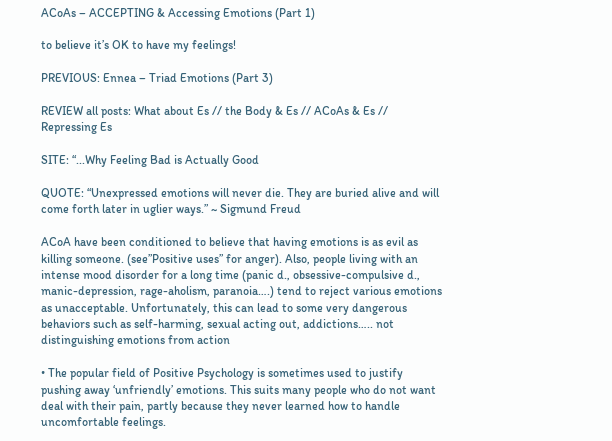ACoAs – ACCEPTING & Accessing Emotions (Part 1)

to believe it’s OK to have my feelings!

PREVIOUS: Ennea – Triad Emotions (Part 3)

REVIEW all posts: What about Es // the Body & Es // ACoAs & Es // Repressing Es

SITE: “...Why Feeling Bad is Actually Good

QUOTE: “Unexpressed emotions will never die. They are buried alive and will come forth later in uglier ways.” ~ Sigmund Freud

ACoA have been conditioned to believe that having emotions is as evil as killing someone. (see”Positive uses” for anger). Also, people living with an intense mood disorder for a long time (panic d., obsessive-compulsive d., manic-depression, rage-aholism, paranoia….) tend to reject various emotions as unacceptable. Unfortunately, this can lead to some very dangerous behaviors such as self-harming, sexual acting out, addictions….. not distinguishing emotions from action

• The popular field of Positive Psychology is sometimes used to justify pushing away ‘unfriendly’ emotions. This suits many people who do not want deal with their pain, partly because they never learned how to handle uncomfortable feelings.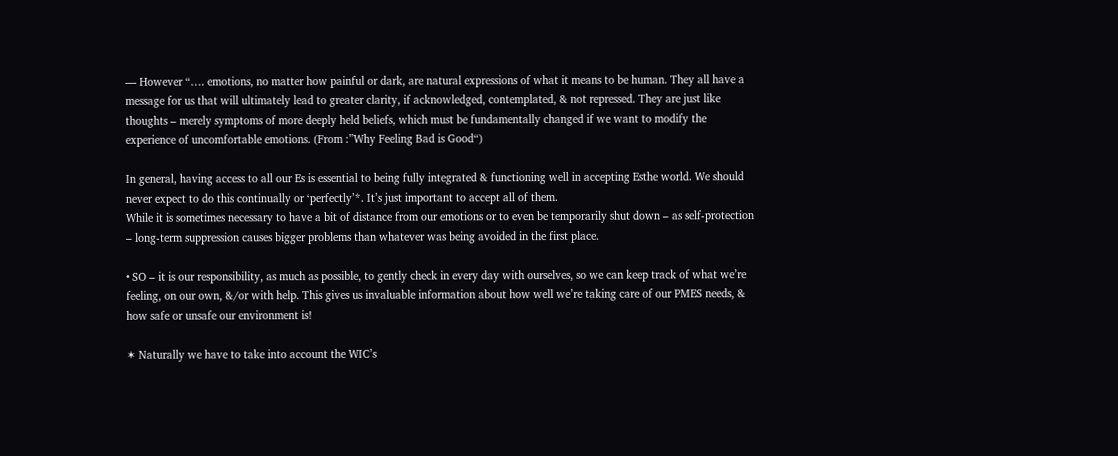— However “…. emotions, no matter how painful or dark, are natural expressions of what it means to be human. They all have a message for us that will ultimately lead to greater clarity, if acknowledged, contemplated, & not repressed. They are just like thoughts – merely symptoms of more deeply held beliefs, which must be fundamentally changed if we want to modify the experience of uncomfortable emotions. (From :”Why Feeling Bad is Good“)

In general, having access to all our Es is essential to being fully integrated & functioning well in accepting Esthe world. We should never expect to do this continually or ‘perfectly’*. It’s just important to accept all of them.
While it is sometimes necessary to have a bit of distance from our emotions or to even be temporarily shut down – as self-protection – long-term suppression causes bigger problems than whatever was being avoided in the first place.

• SO – it is our responsibility, as much as possible, to gently check in every day with ourselves, so we can keep track of what we’re feeling, on our own, &/or with help. This gives us invaluable information about how well we’re taking care of our PMES needs, & how safe or unsafe our environment is!

✶ Naturally we have to take into account the WIC’s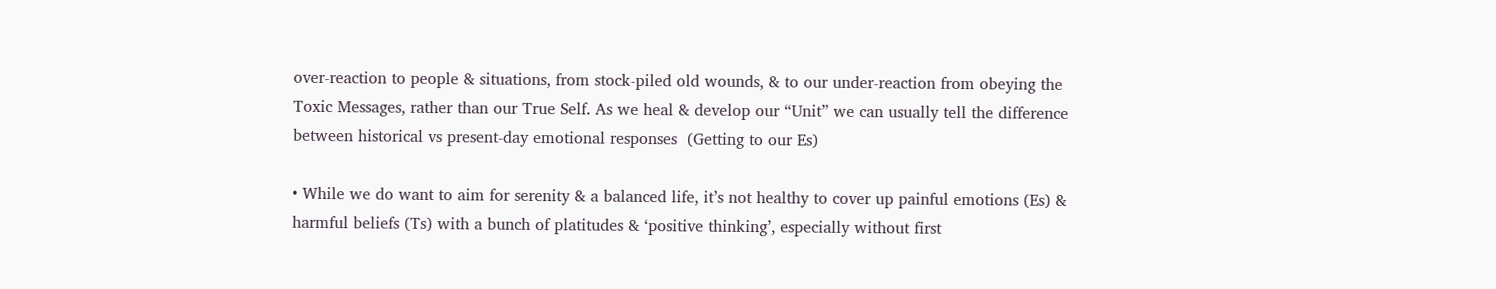over-reaction to people & situations, from stock-piled old wounds, & to our under-reaction from obeying the Toxic Messages, rather than our True Self. As we heal & develop our “Unit” we can usually tell the difference between historical vs present-day emotional responses  (Getting to our Es)

• While we do want to aim for serenity & a balanced life, it’s not healthy to cover up painful emotions (Es) & harmful beliefs (Ts) with a bunch of platitudes & ‘positive thinking’, especially without first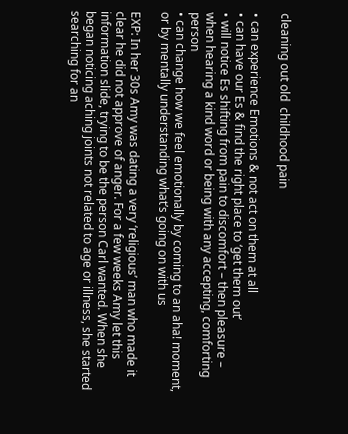cleaning out old  childhood pain

• can experience Emotions & not act on them at all
• can have our Es & find the right place to ‘get them out’
• will notice Es shifting from pain to discomfort – then pleasure – when hearing a kind word or being with any accepting, comforting person
• can change how we feel emotionally by coming to an aha! moment, or by mentally understanding what’s going on with us

EXP: In her 30s Amy was dating a very ‘religious’ man who made it clear he did not approve of anger. For a few weeks Amy let this information slide, trying to be the person Carl wanted. When she began noticing aching joints not related to age or illness, she started searching for an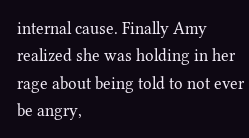internal cause. Finally Amy realized she was holding in her rage about being told to not ever be angry,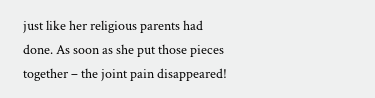just like her religious parents had done. As soon as she put those pieces together – the joint pain disappeared!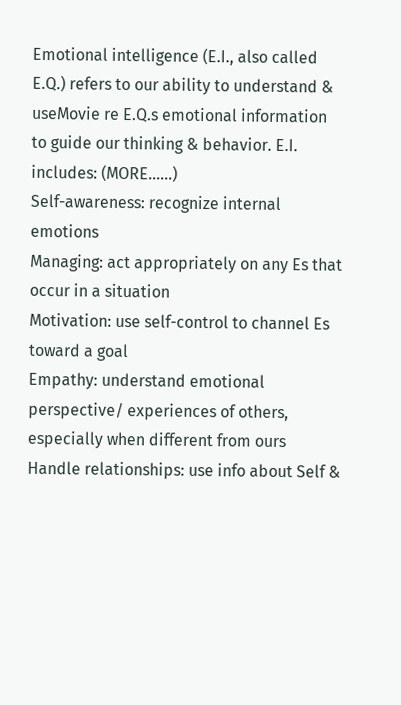Emotional intelligence (E.I., also called E.Q.) refers to our ability to understand & useMovie re E.Q.s emotional information to guide our thinking & behavior. E.I. includes: (MORE……)
Self-awareness: recognize internal emotions
Managing: act appropriately on any Es that occur in a situation
Motivation: use self-control to channel Es toward a goal
Empathy: understand emotional perspective/ experiences of others, especially when different from ours
Handle relationships: use info about Self &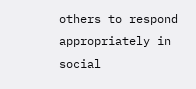others to respond appropriately in social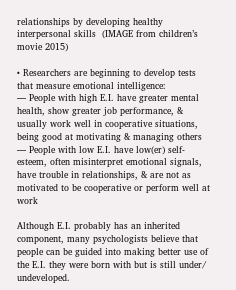relationships by developing healthy interpersonal skills  (IMAGE from children’s movie 2015)

• Researchers are beginning to develop tests that measure emotional intelligence:
— People with high E.I. have greater mental health, show greater job performance, & usually work well in cooperative situations, being good at motivating & managing others
— People with low E.I. have low(er) self-esteem, often misinterpret emotional signals, have trouble in relationships, & are not as motivated to be cooperative or perform well at work

Although E.I. probably has an inherited component, many psychologists believe that people can be guided into making better use of the E.I. they were born with but is still under/ undeveloped.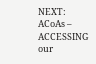NEXT: ACoAs – ACCESSING our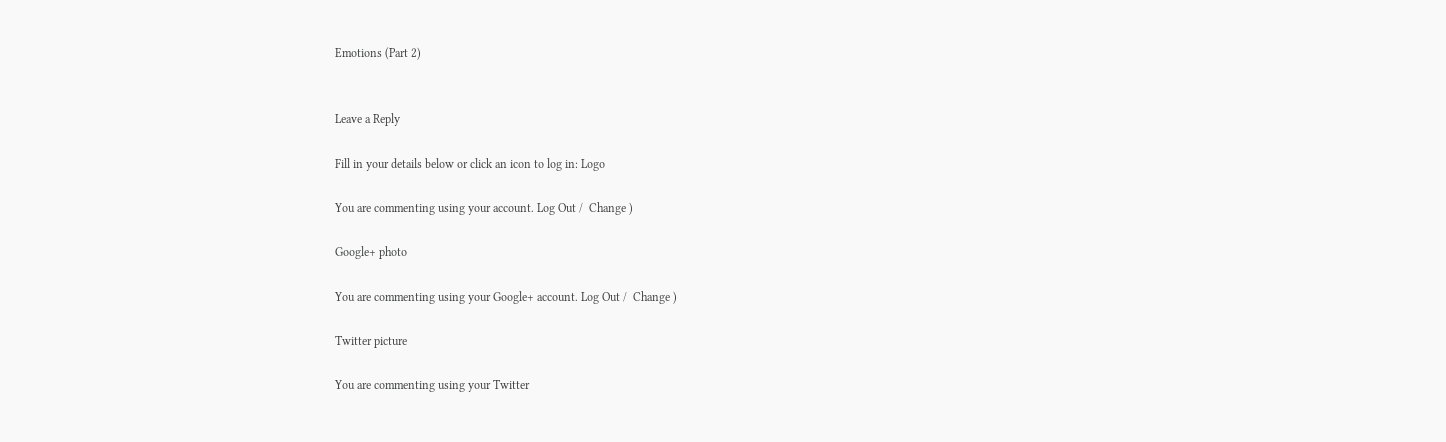Emotions (Part 2)


Leave a Reply

Fill in your details below or click an icon to log in: Logo

You are commenting using your account. Log Out /  Change )

Google+ photo

You are commenting using your Google+ account. Log Out /  Change )

Twitter picture

You are commenting using your Twitter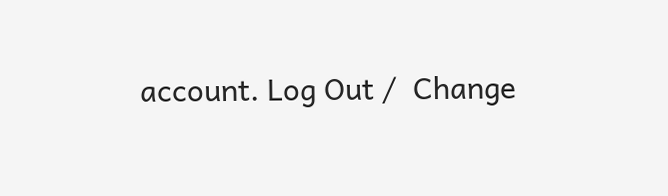account. Log Out /  Change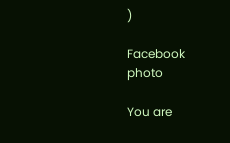)

Facebook photo

You are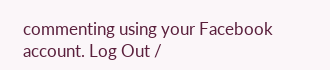commenting using your Facebook account. Log Out /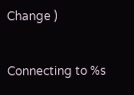Change )


Connecting to %s